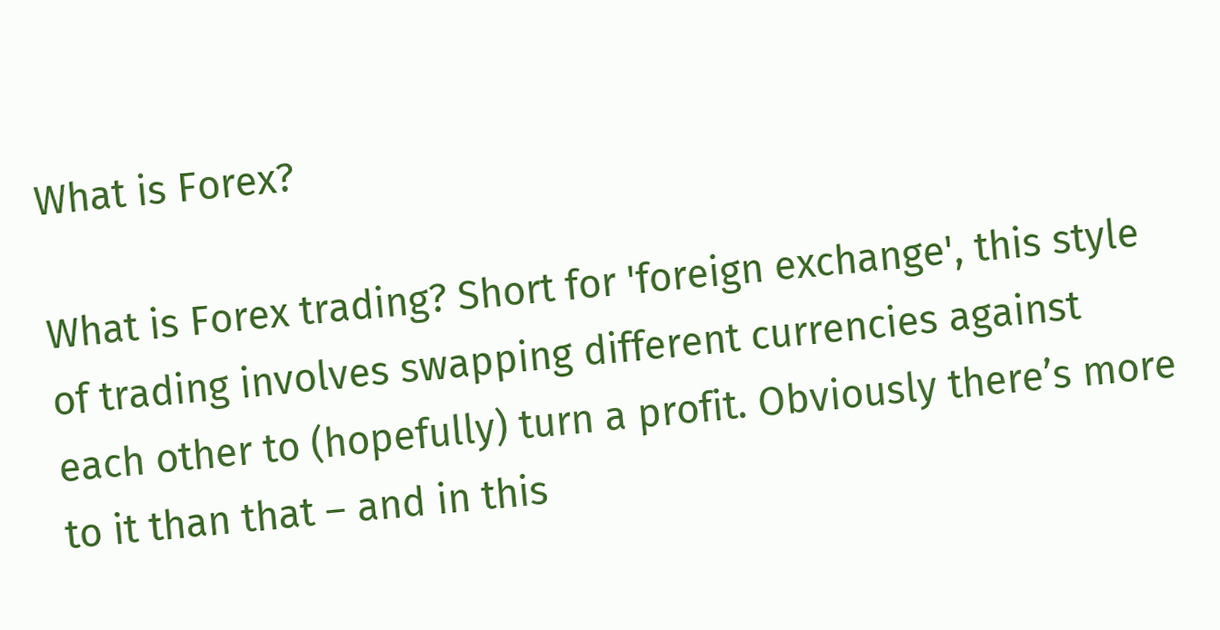What is Forex?

What is Forex trading? Short for 'foreign exchange', this style of trading involves swapping different currencies against each other to (hopefully) turn a profit. Obviously there’s more to it than that – and in this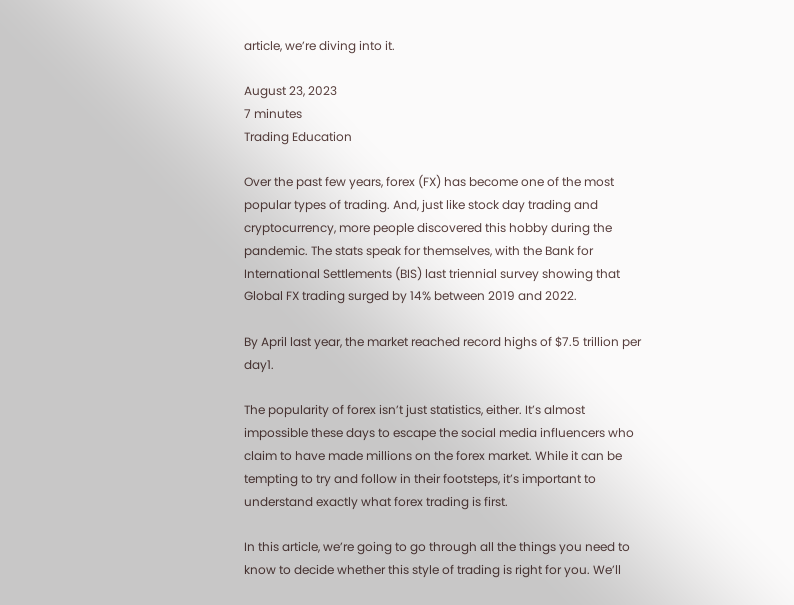article, we’re diving into it.

August 23, 2023
7 minutes
Trading Education

Over the past few years, forex (FX) has become one of the most popular types of trading. And, just like stock day trading and cryptocurrency, more people discovered this hobby during the pandemic. The stats speak for themselves, with the Bank for International Settlements (BIS) last triennial survey showing that Global FX trading surged by 14% between 2019 and 2022.

By April last year, the market reached record highs of $7.5 trillion per day1.

The popularity of forex isn’t just statistics, either. It’s almost impossible these days to escape the social media influencers who claim to have made millions on the forex market. While it can be tempting to try and follow in their footsteps, it’s important to understand exactly what forex trading is first.

In this article, we’re going to go through all the things you need to know to decide whether this style of trading is right for you. We’ll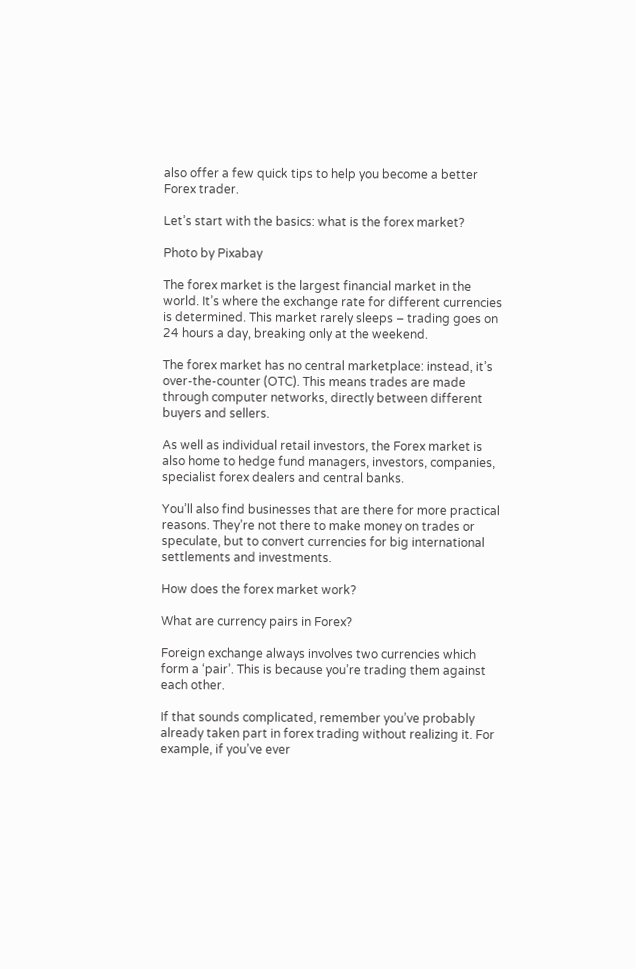also offer a few quick tips to help you become a better Forex trader.

Let’s start with the basics: what is the forex market?

Photo by Pixabay

The forex market is the largest financial market in the world. It’s where the exchange rate for different currencies is determined. This market rarely sleeps – trading goes on 24 hours a day, breaking only at the weekend.

The forex market has no central marketplace: instead, it’s over-the-counter (OTC). This means trades are made through computer networks, directly between different buyers and sellers.

As well as individual retail investors, the Forex market is also home to hedge fund managers, investors, companies, specialist forex dealers and central banks.

You’ll also find businesses that are there for more practical reasons. They’re not there to make money on trades or speculate, but to convert currencies for big international settlements and investments.

How does the forex market work?

What are currency pairs in Forex?

Foreign exchange always involves two currencies which form a ‘pair’. This is because you’re trading them against each other.

If that sounds complicated, remember you’ve probably already taken part in forex trading without realizing it. For example, if you’ve ever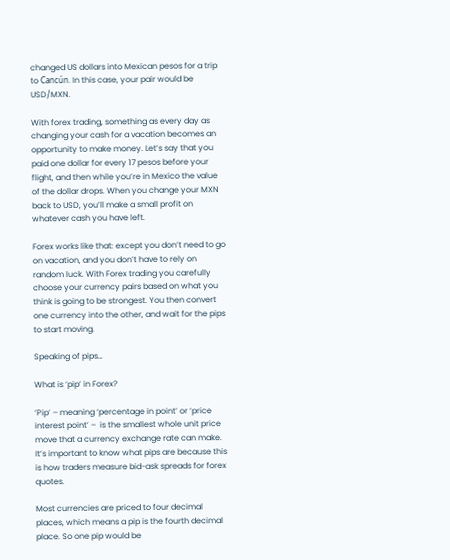changed US dollars into Mexican pesos for a trip to Cancún. In this case, your pair would be USD/MXN.

With forex trading, something as every day as changing your cash for a vacation becomes an opportunity to make money. Let’s say that you paid one dollar for every 17 pesos before your flight, and then while you’re in Mexico the value of the dollar drops. When you change your MXN back to USD, you’ll make a small profit on whatever cash you have left.

Forex works like that: except you don’t need to go on vacation, and you don’t have to rely on random luck. With Forex trading you carefully choose your currency pairs based on what you think is going to be strongest. You then convert one currency into the other, and wait for the pips to start moving.

Speaking of pips…

What is ‘pip’ in Forex?

‘Pip’ – meaning ‘percentage in point’ or ‘price interest point’ –  is the smallest whole unit price move that a currency exchange rate can make.  It’s important to know what pips are because this is how traders measure bid-ask spreads for forex quotes.

Most currencies are priced to four decimal places, which means a pip is the fourth decimal place. So one pip would be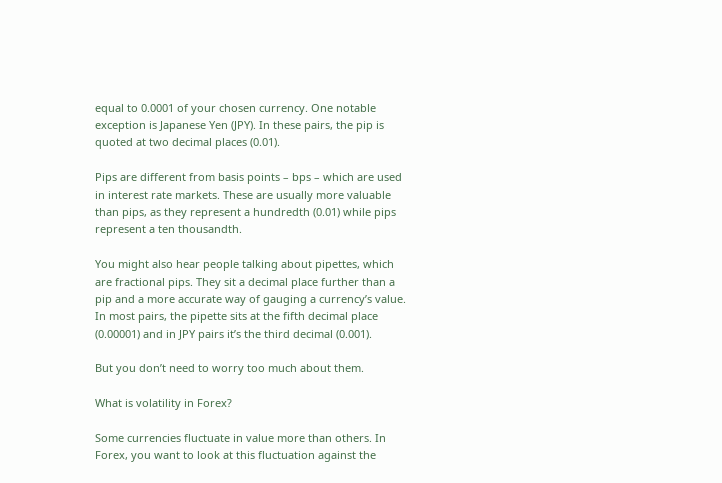equal to 0.0001 of your chosen currency. One notable exception is Japanese Yen (JPY). In these pairs, the pip is quoted at two decimal places (0.01).

Pips are different from basis points – bps – which are used in interest rate markets. These are usually more valuable than pips, as they represent a hundredth (0.01) while pips represent a ten thousandth.

You might also hear people talking about pipettes, which are fractional pips. They sit a decimal place further than a pip and a more accurate way of gauging a currency’s value. In most pairs, the pipette sits at the fifth decimal place (0.00001) and in JPY pairs it’s the third decimal (0.001).

But you don’t need to worry too much about them.

What is volatility in Forex?

Some currencies fluctuate in value more than others. In Forex, you want to look at this fluctuation against the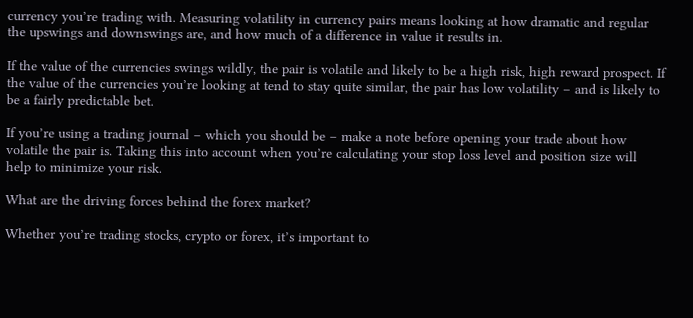currency you’re trading with. Measuring volatility in currency pairs means looking at how dramatic and regular the upswings and downswings are, and how much of a difference in value it results in.

If the value of the currencies swings wildly, the pair is volatile and likely to be a high risk, high reward prospect. If the value of the currencies you’re looking at tend to stay quite similar, the pair has low volatility – and is likely to be a fairly predictable bet.

If you’re using a trading journal – which you should be – make a note before opening your trade about how volatile the pair is. Taking this into account when you’re calculating your stop loss level and position size will help to minimize your risk.

What are the driving forces behind the forex market?

Whether you’re trading stocks, crypto or forex, it’s important to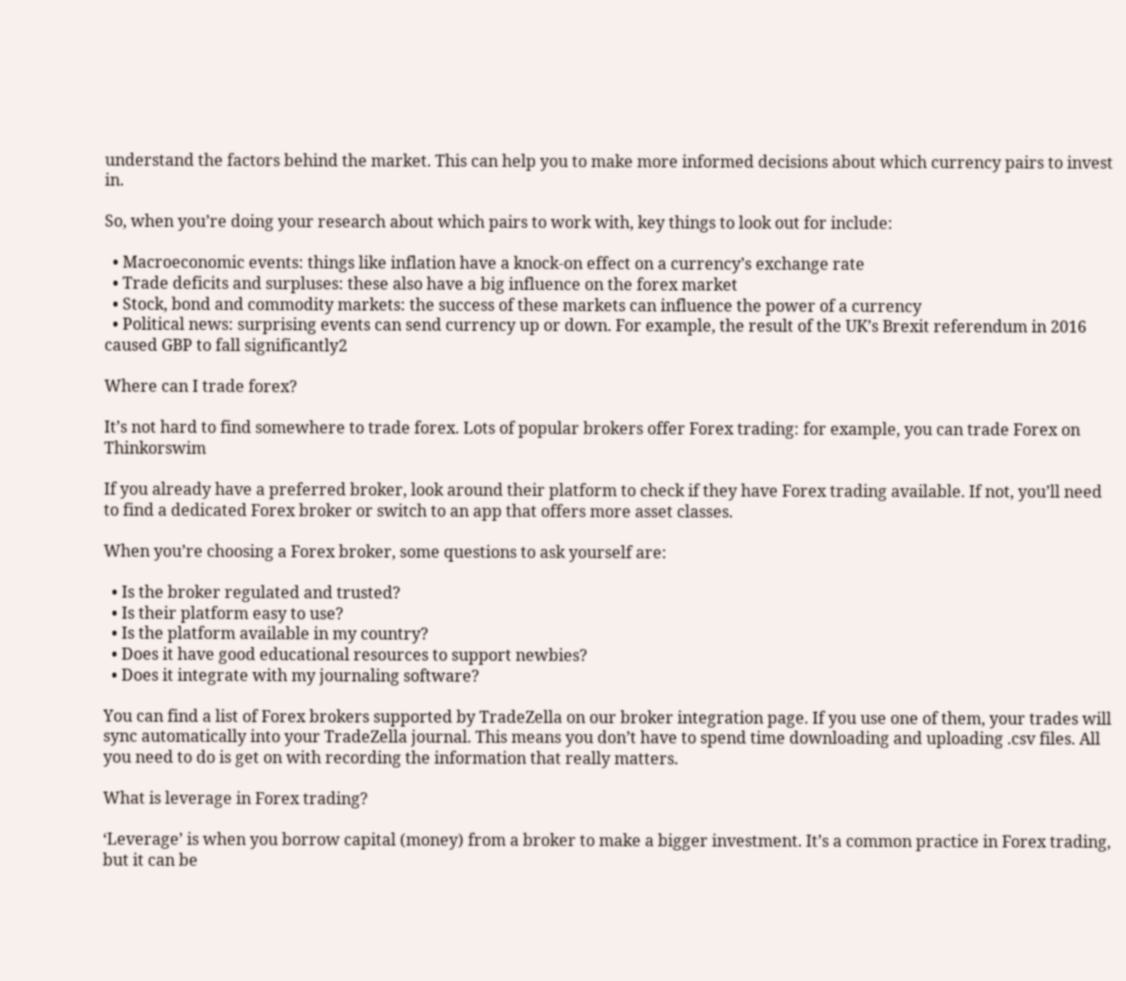understand the factors behind the market. This can help you to make more informed decisions about which currency pairs to invest in.

So, when you’re doing your research about which pairs to work with, key things to look out for include:

  • Macroeconomic events: things like inflation have a knock-on effect on a currency’s exchange rate
  • Trade deficits and surpluses: these also have a big influence on the forex market
  • Stock, bond and commodity markets: the success of these markets can influence the power of a currency
  • Political news: surprising events can send currency up or down. For example, the result of the UK’s Brexit referendum in 2016 caused GBP to fall significantly2

Where can I trade forex?

It’s not hard to find somewhere to trade forex. Lots of popular brokers offer Forex trading: for example, you can trade Forex on Thinkorswim

If you already have a preferred broker, look around their platform to check if they have Forex trading available. If not, you’ll need to find a dedicated Forex broker or switch to an app that offers more asset classes.

When you’re choosing a Forex broker, some questions to ask yourself are:

  • Is the broker regulated and trusted?
  • Is their platform easy to use?
  • Is the platform available in my country?
  • Does it have good educational resources to support newbies?
  • Does it integrate with my journaling software?

You can find a list of Forex brokers supported by TradeZella on our broker integration page. If you use one of them, your trades will sync automatically into your TradeZella journal. This means you don’t have to spend time downloading and uploading .csv files. All you need to do is get on with recording the information that really matters.

What is leverage in Forex trading?

‘Leverage’ is when you borrow capital (money) from a broker to make a bigger investment. It’s a common practice in Forex trading, but it can be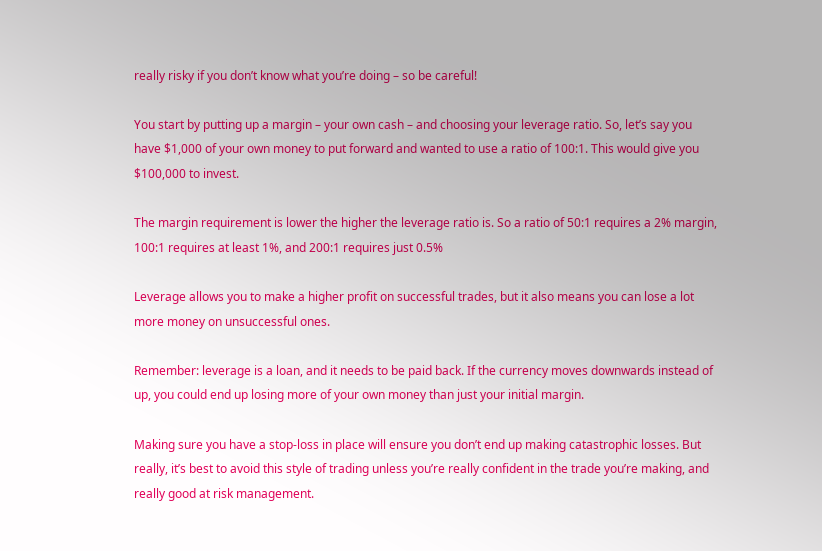really risky if you don’t know what you’re doing – so be careful!

You start by putting up a margin – your own cash – and choosing your leverage ratio. So, let’s say you have $1,000 of your own money to put forward and wanted to use a ratio of 100:1. This would give you $100,000 to invest.

The margin requirement is lower the higher the leverage ratio is. So a ratio of 50:1 requires a 2% margin, 100:1 requires at least 1%, and 200:1 requires just 0.5%

Leverage allows you to make a higher profit on successful trades, but it also means you can lose a lot more money on unsuccessful ones.

Remember: leverage is a loan, and it needs to be paid back. If the currency moves downwards instead of up, you could end up losing more of your own money than just your initial margin.

Making sure you have a stop-loss in place will ensure you don’t end up making catastrophic losses. But really, it’s best to avoid this style of trading unless you’re really confident in the trade you’re making, and really good at risk management.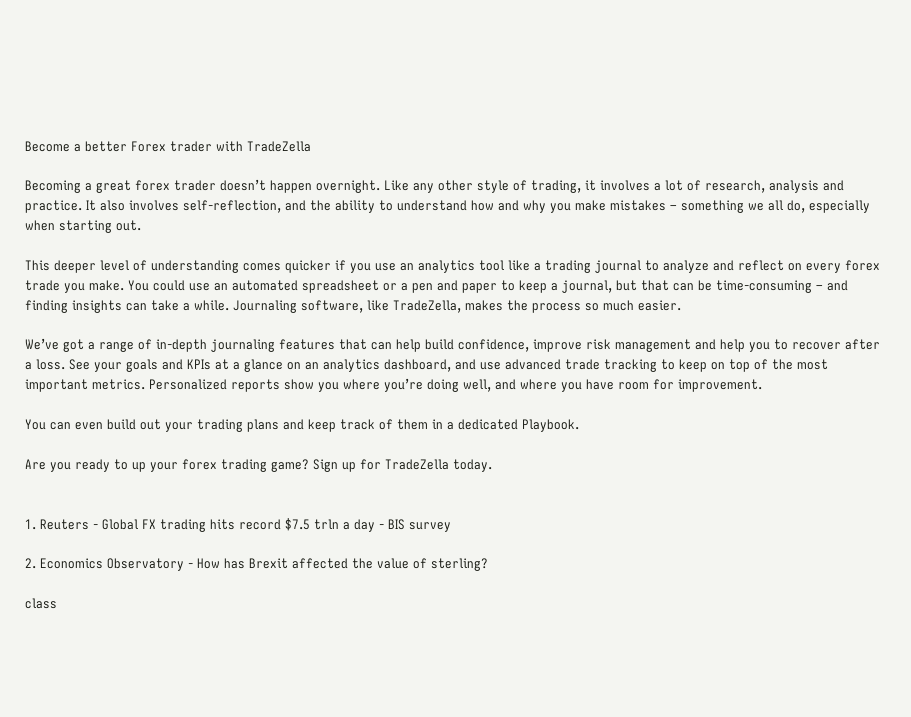Become a better Forex trader with TradeZella

Becoming a great forex trader doesn’t happen overnight. Like any other style of trading, it involves a lot of research, analysis and practice. It also involves self-reflection, and the ability to understand how and why you make mistakes – something we all do, especially when starting out.

This deeper level of understanding comes quicker if you use an analytics tool like a trading journal to analyze and reflect on every forex trade you make. You could use an automated spreadsheet or a pen and paper to keep a journal, but that can be time-consuming – and finding insights can take a while. Journaling software, like TradeZella, makes the process so much easier.

We’ve got a range of in-depth journaling features that can help build confidence, improve risk management and help you to recover after a loss. See your goals and KPIs at a glance on an analytics dashboard, and use advanced trade tracking to keep on top of the most important metrics. Personalized reports show you where you’re doing well, and where you have room for improvement.

You can even build out your trading plans and keep track of them in a dedicated Playbook.

Are you ready to up your forex trading game? Sign up for TradeZella today.


1. Reuters - Global FX trading hits record $7.5 trln a day - BIS survey

2. Economics Observatory - How has Brexit affected the value of sterling?

class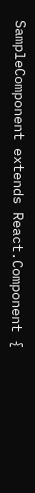SampleComponent extends React.Component {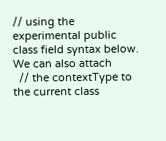// using the experimental public class field syntax below. We can also attach
  // the contextType to the current class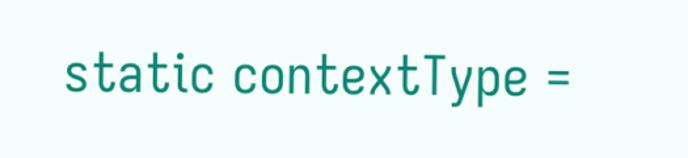static contextType =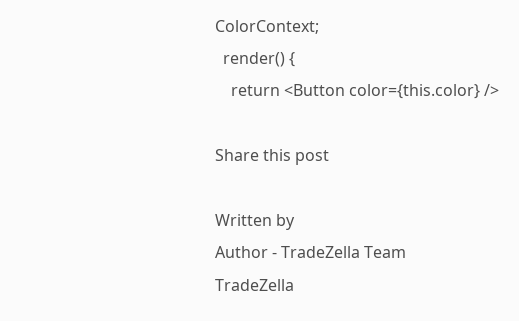ColorContext;
  render() {
    return <Button color={this.color} />

Share this post

Written by
Author - TradeZella Team
TradeZella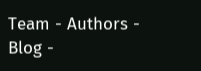Team - Authors - Blog -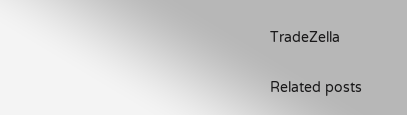TradeZella

Related posts